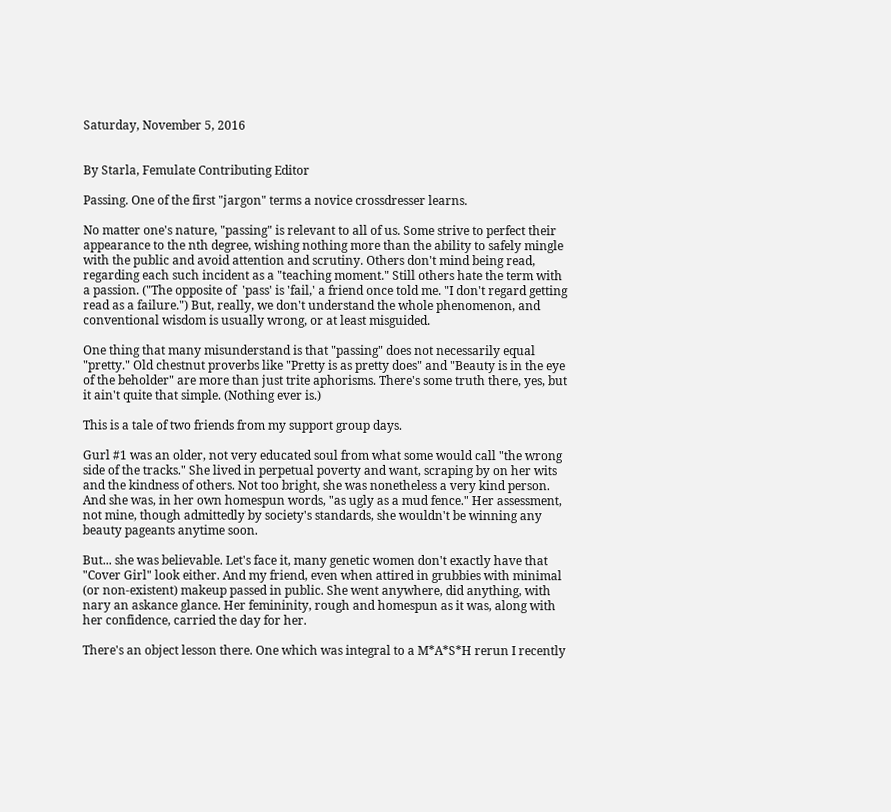Saturday, November 5, 2016


By Starla, Femulate Contributing Editor

Passing. One of the first "jargon" terms a novice crossdresser learns.

No matter one's nature, "passing" is relevant to all of us. Some strive to perfect their appearance to the nth degree, wishing nothing more than the ability to safely mingle with the public and avoid attention and scrutiny. Others don't mind being read, regarding each such incident as a "teaching moment." Still others hate the term with a passion. ("The opposite of  'pass' is 'fail,' a friend once told me. "I don't regard getting read as a failure.") But, really, we don't understand the whole phenomenon, and conventional wisdom is usually wrong, or at least misguided.

One thing that many misunderstand is that "passing" does not necessarily equal "pretty." Old chestnut proverbs like "Pretty is as pretty does" and "Beauty is in the eye of the beholder" are more than just trite aphorisms. There's some truth there, yes, but it ain't quite that simple. (Nothing ever is.)

This is a tale of two friends from my support group days.

Gurl #1 was an older, not very educated soul from what some would call "the wrong side of the tracks." She lived in perpetual poverty and want, scraping by on her wits and the kindness of others. Not too bright, she was nonetheless a very kind person. And she was, in her own homespun words, "as ugly as a mud fence." Her assessment, not mine, though admittedly by society's standards, she wouldn't be winning any beauty pageants anytime soon.

But... she was believable. Let's face it, many genetic women don't exactly have that "Cover Girl" look either. And my friend, even when attired in grubbies with minimal (or non-existent) makeup passed in public. She went anywhere, did anything, with nary an askance glance. Her femininity, rough and homespun as it was, along with her confidence, carried the day for her.

There's an object lesson there. One which was integral to a M*A*S*H rerun I recently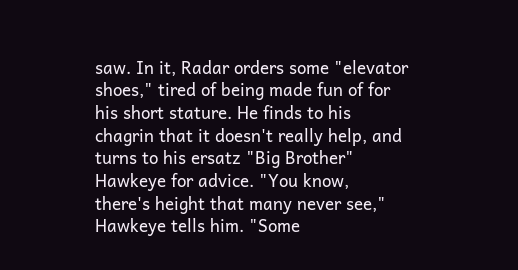saw. In it, Radar orders some "elevator shoes," tired of being made fun of for his short stature. He finds to his chagrin that it doesn't really help, and turns to his ersatz "Big Brother" Hawkeye for advice. "You know, there's height that many never see," Hawkeye tells him. "Some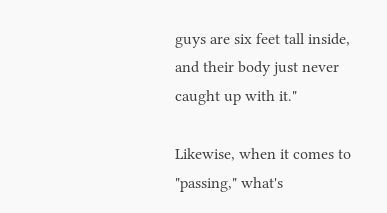guys are six feet tall inside, and their body just never caught up with it."

Likewise, when it comes to "passing," what's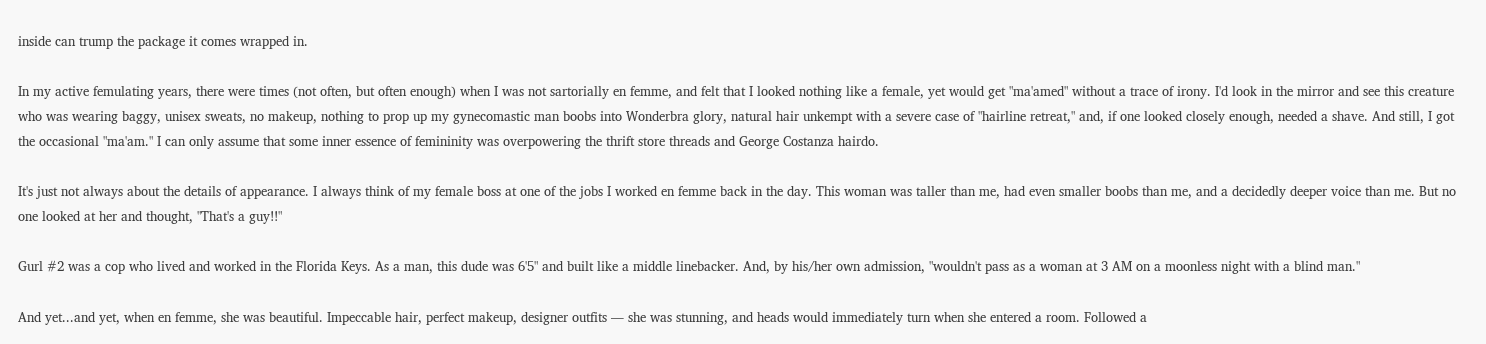inside can trump the package it comes wrapped in.

In my active femulating years, there were times (not often, but often enough) when I was not sartorially en femme, and felt that I looked nothing like a female, yet would get "ma'amed" without a trace of irony. I'd look in the mirror and see this creature who was wearing baggy, unisex sweats, no makeup, nothing to prop up my gynecomastic man boobs into Wonderbra glory, natural hair unkempt with a severe case of "hairline retreat," and, if one looked closely enough, needed a shave. And still, I got the occasional "ma'am." I can only assume that some inner essence of femininity was overpowering the thrift store threads and George Costanza hairdo.

It's just not always about the details of appearance. I always think of my female boss at one of the jobs I worked en femme back in the day. This woman was taller than me, had even smaller boobs than me, and a decidedly deeper voice than me. But no one looked at her and thought, "That's a guy!!"

Gurl #2 was a cop who lived and worked in the Florida Keys. As a man, this dude was 6'5" and built like a middle linebacker. And, by his/her own admission, "wouldn't pass as a woman at 3 AM on a moonless night with a blind man."

And yet...and yet, when en femme, she was beautiful. Impeccable hair, perfect makeup, designer outfits ― she was stunning, and heads would immediately turn when she entered a room. Followed a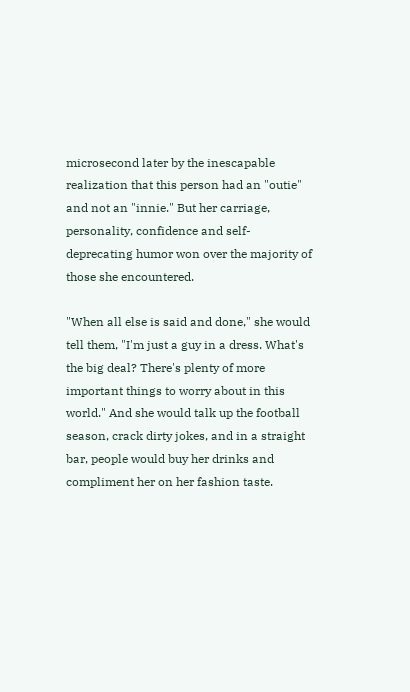microsecond later by the inescapable realization that this person had an "outie" and not an "innie." But her carriage, personality, confidence and self-deprecating humor won over the majority of those she encountered.

"When all else is said and done," she would tell them, "I'm just a guy in a dress. What's the big deal? There's plenty of more important things to worry about in this world." And she would talk up the football season, crack dirty jokes, and in a straight bar, people would buy her drinks and compliment her on her fashion taste.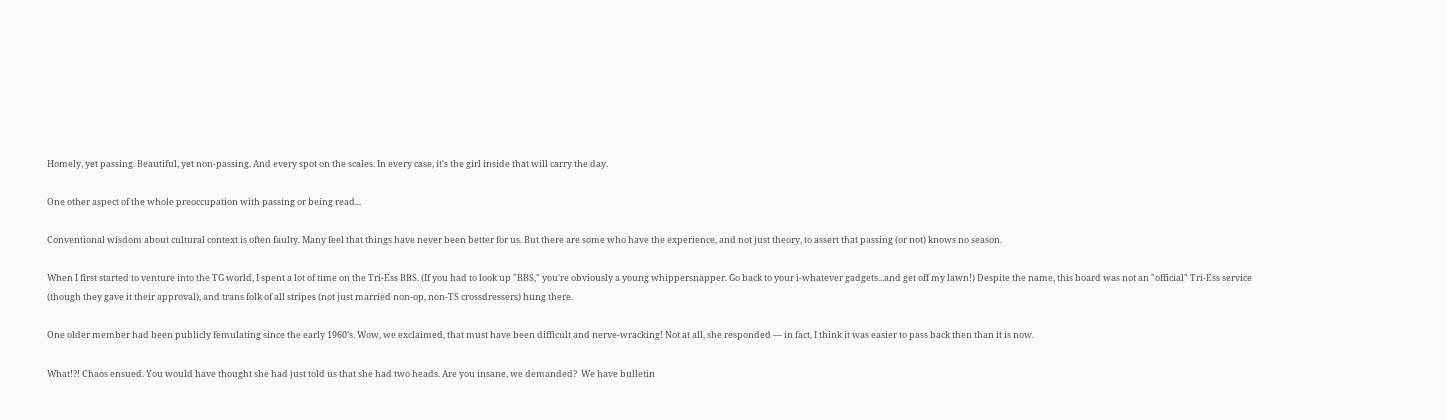Homely, yet passing. Beautiful, yet non-passing. And every spot on the scales. In every case, it's the girl inside that will carry the day.

One other aspect of the whole preoccupation with passing or being read...

Conventional wisdom about cultural context is often faulty. Many feel that things have never been better for us. But there are some who have the experience, and not just theory, to assert that passing (or not) knows no season.

When I first started to venture into the TG world, I spent a lot of time on the Tri-Ess BBS. (If you had to look up "BBS," you're obviously a young whippersnapper. Go back to your i-whatever gadgets...and get off my lawn!) Despite the name, this board was not an "official" Tri-Ess service (though they gave it their approval), and trans folk of all stripes (not just married non-op, non-TS crossdressers) hung there.

One older member had been publicly femulating since the early 1960's. Wow, we exclaimed, that must have been difficult and nerve-wracking! Not at all, she responded ― in fact, I think it was easier to pass back then than it is now.

What!?! Chaos ensued. You would have thought she had just told us that she had two heads. Are you insane, we demanded?  We have bulletin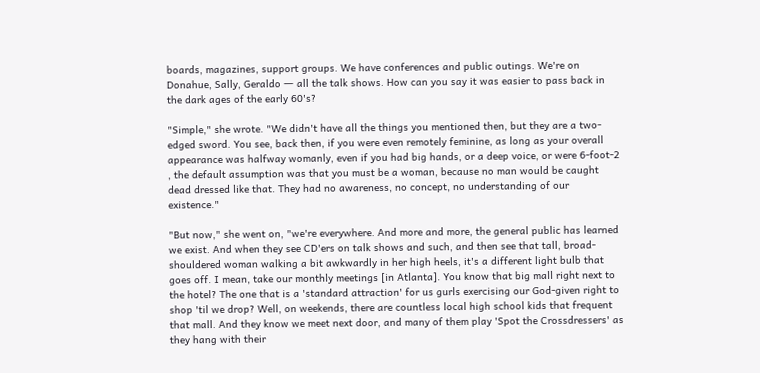boards, magazines, support groups. We have conferences and public outings. We're on Donahue, Sally, Geraldo ― all the talk shows. How can you say it was easier to pass back in the dark ages of the early 60's?

"Simple," she wrote. "We didn't have all the things you mentioned then, but they are a two-edged sword. You see, back then, if you were even remotely feminine, as long as your overall appearance was halfway womanly, even if you had big hands, or a deep voice, or were 6-foot-2 , the default assumption was that you must be a woman, because no man would be caught dead dressed like that. They had no awareness, no concept, no understanding of our existence."

"But now," she went on, "we're everywhere. And more and more, the general public has learned we exist. And when they see CD'ers on talk shows and such, and then see that tall, broad-shouldered woman walking a bit awkwardly in her high heels, it's a different light bulb that goes off. I mean, take our monthly meetings [in Atlanta]. You know that big mall right next to the hotel? The one that is a 'standard attraction' for us gurls exercising our God-given right to shop 'til we drop? Well, on weekends, there are countless local high school kids that frequent that mall. And they know we meet next door, and many of them play 'Spot the Crossdressers' as they hang with their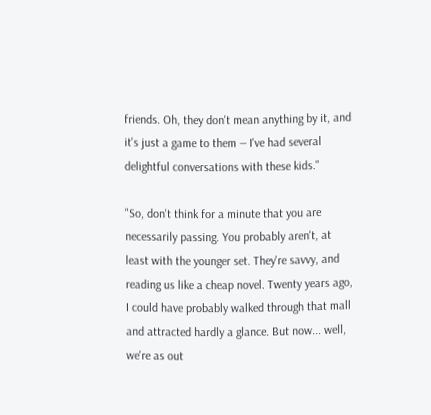friends. Oh, they don't mean anything by it, and it's just a game to them ― I've had several delightful conversations with these kids."

"So, don't think for a minute that you are necessarily passing. You probably aren't, at least with the younger set. They're savvy, and reading us like a cheap novel. Twenty years ago, I could have probably walked through that mall and attracted hardly a glance. But now... well, we're as out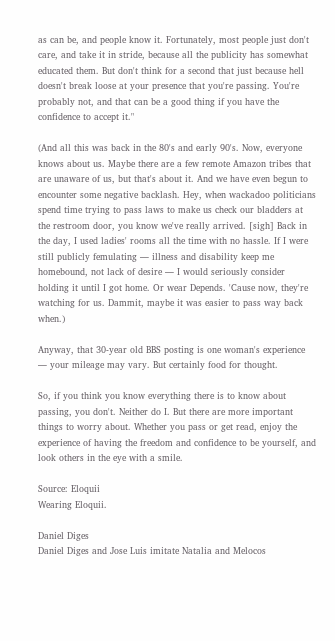as can be, and people know it. Fortunately, most people just don't care, and take it in stride, because all the publicity has somewhat educated them. But don't think for a second that just because hell doesn't break loose at your presence that you're passing. You're probably not, and that can be a good thing if you have the confidence to accept it."

(And all this was back in the 80's and early 90's. Now, everyone knows about us. Maybe there are a few remote Amazon tribes that are unaware of us, but that's about it. And we have even begun to encounter some negative backlash. Hey, when wackadoo politicians spend time trying to pass laws to make us check our bladders at the restroom door, you know we've really arrived. [sigh] Back in the day, I used ladies' rooms all the time with no hassle. If I were still publicly femulating ― illness and disability keep me homebound, not lack of desire ― I would seriously consider holding it until I got home. Or wear Depends. 'Cause now, they're watching for us. Dammit, maybe it was easier to pass way back when.)

Anyway, that 30-year old BBS posting is one woman's experience ― your mileage may vary. But certainly food for thought.

So, if you think you know everything there is to know about passing, you don't. Neither do I. But there are more important things to worry about. Whether you pass or get read, enjoy the experience of having the freedom and confidence to be yourself, and look others in the eye with a smile.

Source: Eloquii
Wearing Eloquii.

Daniel Diges
Daniel Diges and Jose Luis imitate Natalia and Melocos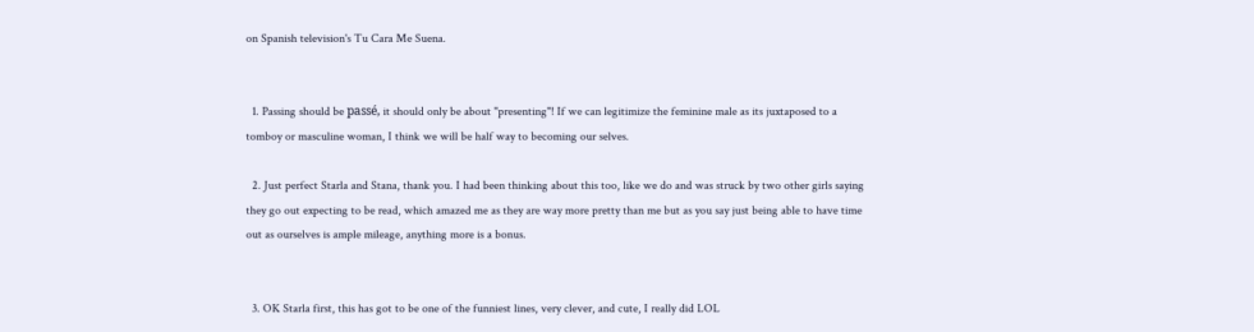on Spanish television's Tu Cara Me Suena.


  1. Passing should be passé, it should only be about "presenting"! If we can legitimize the feminine male as its juxtaposed to a tomboy or masculine woman, I think we will be half way to becoming our selves.

  2. Just perfect Starla and Stana, thank you. I had been thinking about this too, like we do and was struck by two other girls saying they go out expecting to be read, which amazed me as they are way more pretty than me but as you say just being able to have time out as ourselves is ample mileage, anything more is a bonus.


  3. OK Starla first, this has got to be one of the funniest lines, very clever, and cute, I really did LOL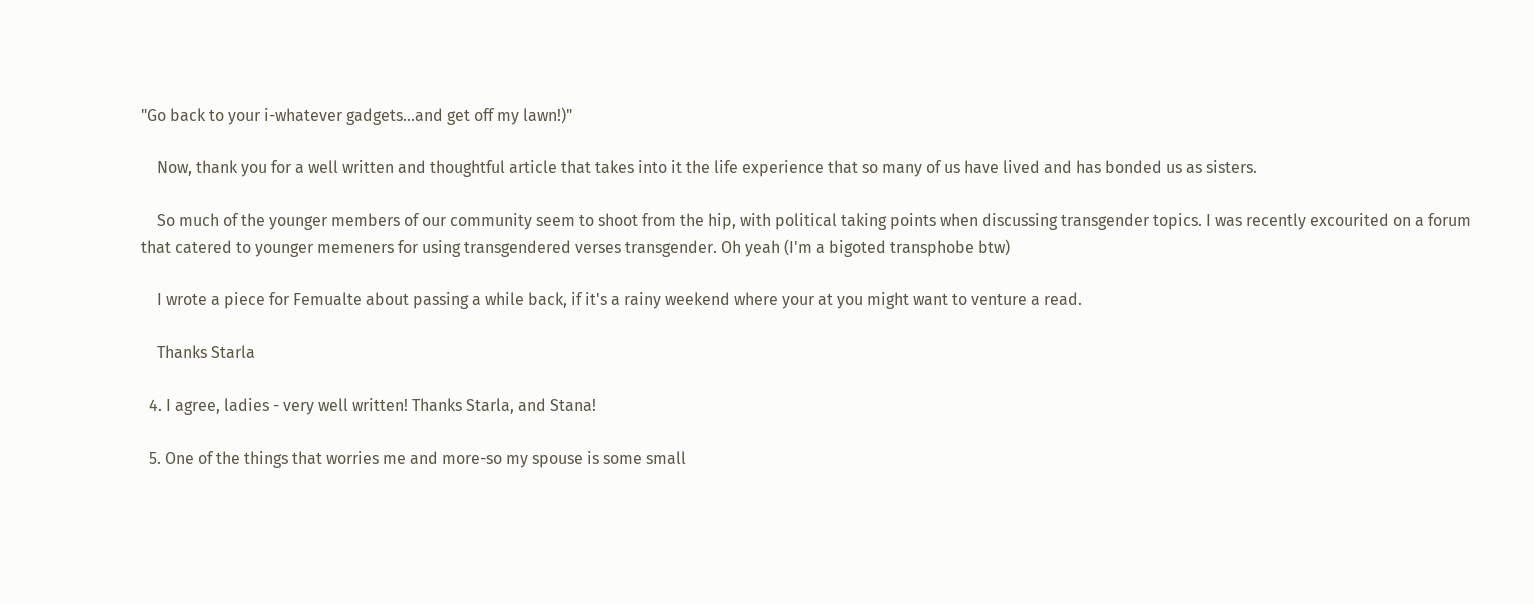"Go back to your i-whatever gadgets...and get off my lawn!)"

    Now, thank you for a well written and thoughtful article that takes into it the life experience that so many of us have lived and has bonded us as sisters.

    So much of the younger members of our community seem to shoot from the hip, with political taking points when discussing transgender topics. I was recently excourited on a forum that catered to younger memeners for using transgendered verses transgender. Oh yeah (I'm a bigoted transphobe btw)

    I wrote a piece for Femualte about passing a while back, if it's a rainy weekend where your at you might want to venture a read.

    Thanks Starla

  4. I agree, ladies - very well written! Thanks Starla, and Stana!

  5. One of the things that worries me and more-so my spouse is some small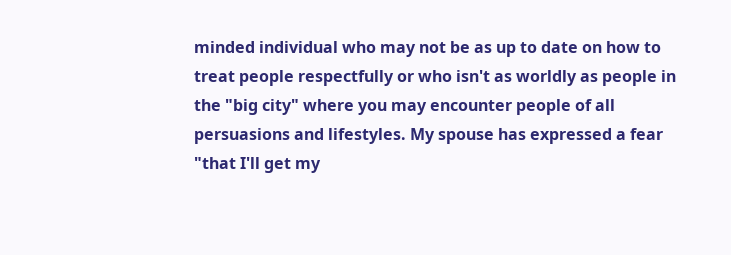minded individual who may not be as up to date on how to treat people respectfully or who isn't as worldly as people in the "big city" where you may encounter people of all persuasions and lifestyles. My spouse has expressed a fear "that I'll get my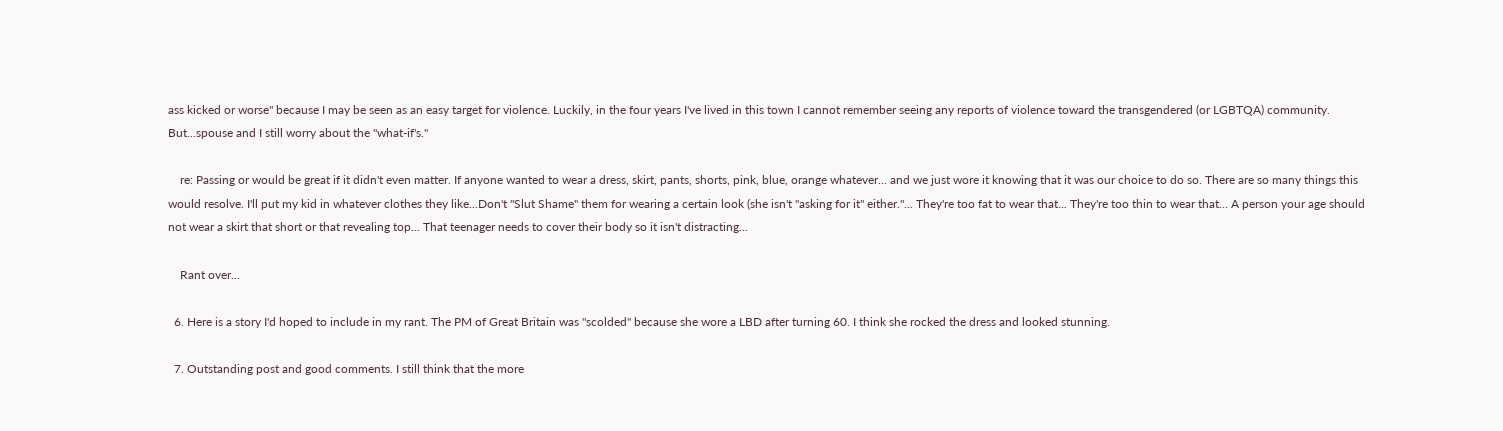ass kicked or worse" because I may be seen as an easy target for violence. Luckily, in the four years I've lived in this town I cannot remember seeing any reports of violence toward the transgendered (or LGBTQA) community. But...spouse and I still worry about the "what-if's."

    re: Passing or would be great if it didn't even matter. If anyone wanted to wear a dress, skirt, pants, shorts, pink, blue, orange whatever... and we just wore it knowing that it was our choice to do so. There are so many things this would resolve. I'll put my kid in whatever clothes they like...Don't "Slut Shame" them for wearing a certain look (she isn't "asking for it" either."... They're too fat to wear that... They're too thin to wear that... A person your age should not wear a skirt that short or that revealing top... That teenager needs to cover their body so it isn't distracting...

    Rant over...

  6. Here is a story I'd hoped to include in my rant. The PM of Great Britain was "scolded" because she wore a LBD after turning 60. I think she rocked the dress and looked stunning.

  7. Outstanding post and good comments. I still think that the more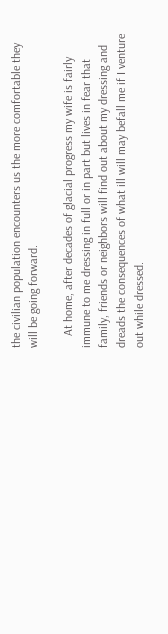the civilian population encounters us the more comfortable they will be going forward.

    At home, after decades of glacial progress my wife is fairly immune to me dressing in full or in part but lives in fear that family, friends or neighbors will find out about my dressing and dreads the consequences of what ill will may befall me if I venture out while dressed.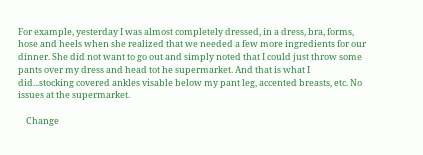For example, yesterday I was almost completely dressed, in a dress, bra, forms, hose and heels when she realized that we needed a few more ingredients for our dinner. She did not want to go out and simply noted that I could just throw some pants over my dress and head tot he supermarket. And that is what I did...stocking covered ankles visable below my pant leg, accented breasts, etc. No issues at the supermarket.

    Change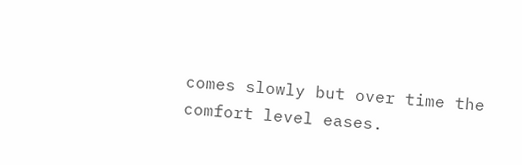comes slowly but over time the comfort level eases.